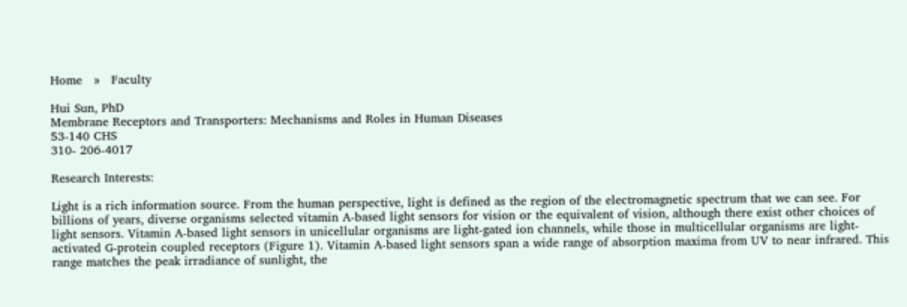Home   »   Faculty

Hui Sun, PhD
Membrane Receptors and Transporters: Mechanisms and Roles in Human Diseases
53-140 CHS
310- 206-4017

Research Interests:

Light is a rich information source. From the human perspective, light is defined as the region of the electromagnetic spectrum that we can see. For billions of years, diverse organisms selected vitamin A-based light sensors for vision or the equivalent of vision, although there exist other choices of light sensors. Vitamin A-based light sensors in unicellular organisms are light-gated ion channels, while those in multicellular organisms are light-activated G-protein coupled receptors (Figure 1). Vitamin A-based light sensors span a wide range of absorption maxima from UV to near infrared. This range matches the peak irradiance of sunlight, the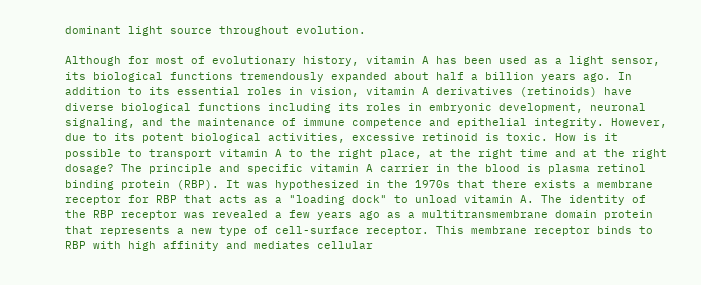dominant light source throughout evolution.

Although for most of evolutionary history, vitamin A has been used as a light sensor, its biological functions tremendously expanded about half a billion years ago. In addition to its essential roles in vision, vitamin A derivatives (retinoids) have diverse biological functions including its roles in embryonic development, neuronal signaling, and the maintenance of immune competence and epithelial integrity. However, due to its potent biological activities, excessive retinoid is toxic. How is it possible to transport vitamin A to the right place, at the right time and at the right dosage? The principle and specific vitamin A carrier in the blood is plasma retinol binding protein (RBP). It was hypothesized in the 1970s that there exists a membrane receptor for RBP that acts as a "loading dock" to unload vitamin A. The identity of the RBP receptor was revealed a few years ago as a multitransmembrane domain protein that represents a new type of cell-surface receptor. This membrane receptor binds to RBP with high affinity and mediates cellular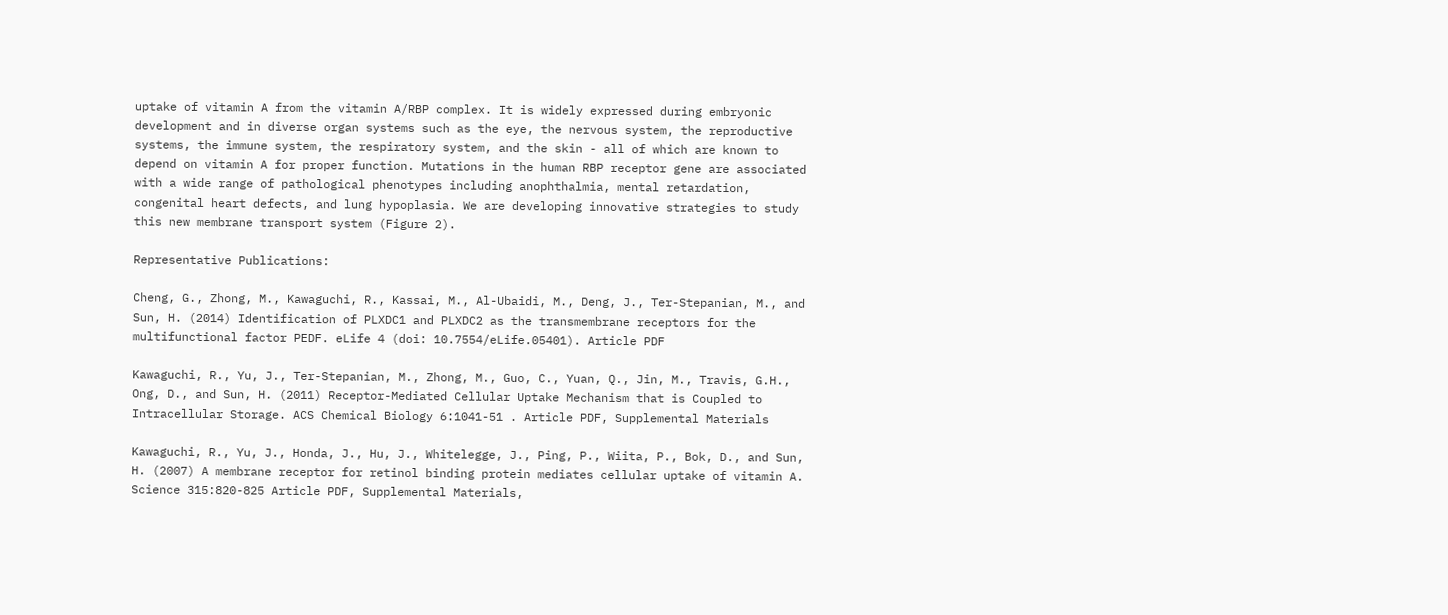uptake of vitamin A from the vitamin A/RBP complex. It is widely expressed during embryonic development and in diverse organ systems such as the eye, the nervous system, the reproductive systems, the immune system, the respiratory system, and the skin - all of which are known to depend on vitamin A for proper function. Mutations in the human RBP receptor gene are associated with a wide range of pathological phenotypes including anophthalmia, mental retardation, congenital heart defects, and lung hypoplasia. We are developing innovative strategies to study this new membrane transport system (Figure 2).

Representative Publications:

Cheng, G., Zhong, M., Kawaguchi, R., Kassai, M., Al-Ubaidi, M., Deng, J., Ter-Stepanian, M., and Sun, H. (2014) Identification of PLXDC1 and PLXDC2 as the transmembrane receptors for the multifunctional factor PEDF. eLife 4 (doi: 10.7554/eLife.05401). Article PDF

Kawaguchi, R., Yu, J., Ter-Stepanian, M., Zhong, M., Guo, C., Yuan, Q., Jin, M., Travis, G.H., Ong, D., and Sun, H. (2011) Receptor-Mediated Cellular Uptake Mechanism that is Coupled to Intracellular Storage. ACS Chemical Biology 6:1041-51 . Article PDF, Supplemental Materials

Kawaguchi, R., Yu, J., Honda, J., Hu, J., Whitelegge, J., Ping, P., Wiita, P., Bok, D., and Sun, H. (2007) A membrane receptor for retinol binding protein mediates cellular uptake of vitamin A. Science 315:820-825 Article PDF, Supplemental Materials,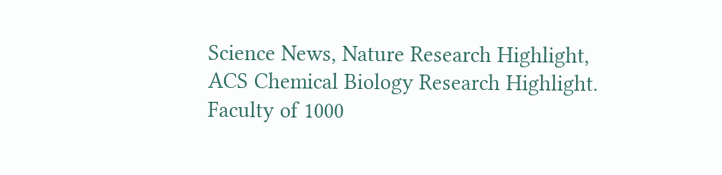Science News, Nature Research Highlight, ACS Chemical Biology Research Highlight. Faculty of 1000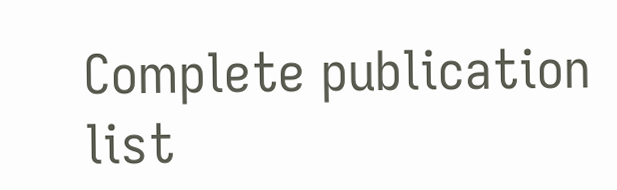Complete publication list